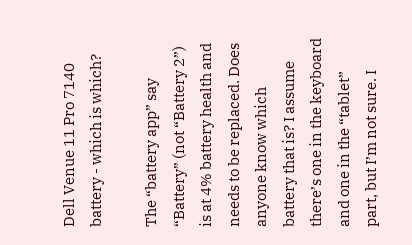Dell Venue 11 Pro 7140 battery - which is which?

The “battery app” say “Battery” (not “Battery 2”) is at 4% battery health and needs to be replaced. Does anyone know which battery that is? I assume there’s one in the keyboard and one in the “tablet” part, but I’m not sure. I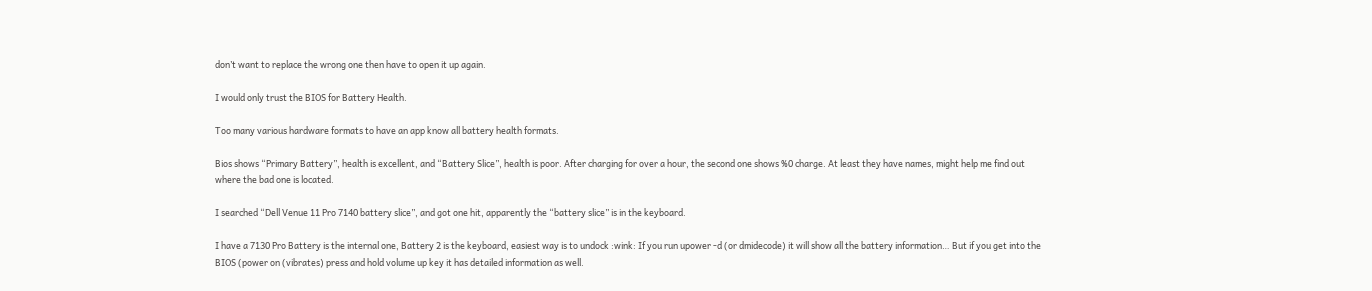don’t want to replace the wrong one then have to open it up again.

I would only trust the BIOS for Battery Health.

Too many various hardware formats to have an app know all battery health formats.

Bios shows “Primary Battery”, health is excellent, and “Battery Slice”, health is poor. After charging for over a hour, the second one shows %0 charge. At least they have names, might help me find out where the bad one is located.

I searched “Dell Venue 11 Pro 7140 battery slice”, and got one hit, apparently the “battery slice” is in the keyboard.

I have a 7130 Pro Battery is the internal one, Battery 2 is the keyboard, easiest way is to undock :wink: If you run upower -d (or dmidecode) it will show all the battery information… But if you get into the BIOS (power on (vibrates) press and hold volume up key it has detailed information as well.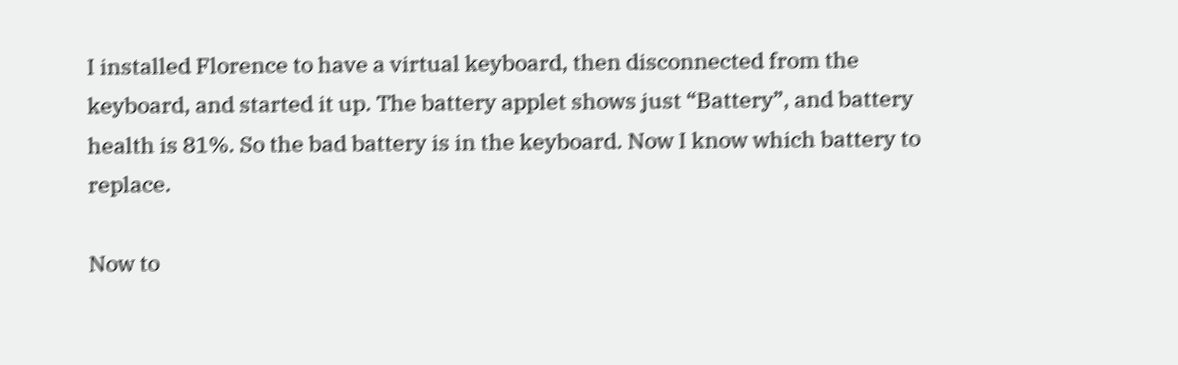I installed Florence to have a virtual keyboard, then disconnected from the keyboard, and started it up. The battery applet shows just “Battery”, and battery health is 81%. So the bad battery is in the keyboard. Now I know which battery to replace.

Now to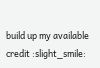build up my available credit :slight_smile: